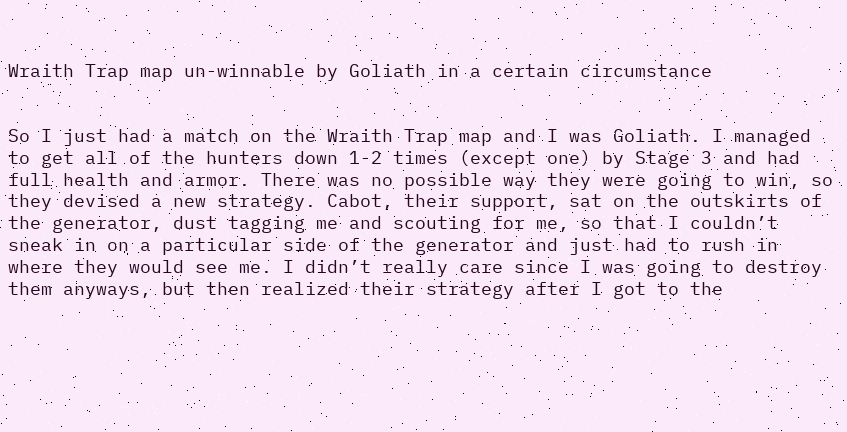Wraith Trap map un-winnable by Goliath in a certain circumstance


So I just had a match on the Wraith Trap map and I was Goliath. I managed to get all of the hunters down 1-2 times (except one) by Stage 3 and had full health and armor. There was no possible way they were going to win, so they devised a new strategy. Cabot, their support, sat on the outskirts of the generator, dust tagging me and scouting for me, so that I couldn’t sneak in on a particular side of the generator and just had to rush in where they would see me. I didn’t really care since I was going to destroy them anyways, but then realized their strategy after I got to the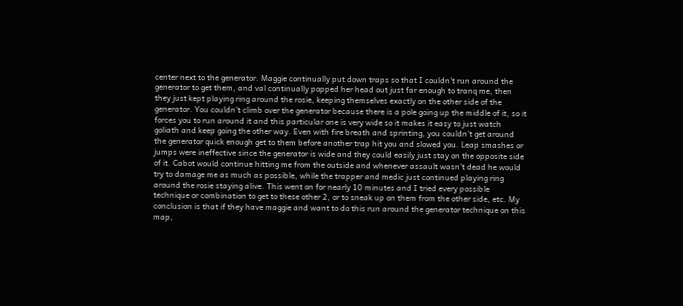center next to the generator. Maggie continually put down traps so that I couldn’t run around the generator to get them, and val continually popped her head out just far enough to tranq me, then they just kept playing ring around the rosie, keeping themselves exactly on the other side of the generator. You couldn’t climb over the generator because there is a pole going up the middle of it, so it forces you to run around it and this particular one is very wide so it makes it easy to just watch goliath and keep going the other way. Even with fire breath and sprinting, you couldn’t get around the generator quick enough get to them before another trap hit you and slowed you. Leap smashes or jumps were ineffective since the generator is wide and they could easily just stay on the opposite side of it. Cabot would continue hitting me from the outside and whenever assault wasn’t dead he would try to damage me as much as possible, while the trapper and medic just continued playing ring around the rosie staying alive. This went on for nearly 10 minutes and I tried every possible technique or combination to get to these other 2, or to sneak up on them from the other side, etc. My conclusion is that if they have maggie and want to do this run around the generator technique on this map,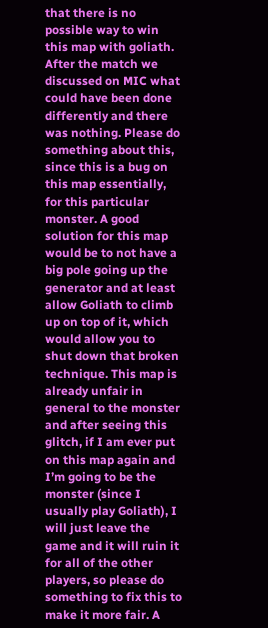that there is no possible way to win this map with goliath. After the match we discussed on MIC what could have been done differently and there was nothing. Please do something about this, since this is a bug on this map essentially, for this particular monster. A good solution for this map would be to not have a big pole going up the generator and at least allow Goliath to climb up on top of it, which would allow you to shut down that broken technique. This map is already unfair in general to the monster and after seeing this glitch, if I am ever put on this map again and I’m going to be the monster (since I usually play Goliath), I will just leave the game and it will ruin it for all of the other players, so please do something to fix this to make it more fair. A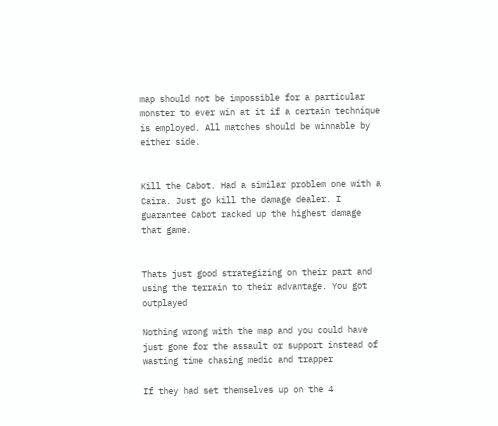map should not be impossible for a particular monster to ever win at it if a certain technique is employed. All matches should be winnable by either side.


Kill the Cabot. Had a similar problem one with a Caira. Just go kill the damage dealer. I guarantee Cabot racked up the highest damage that game.


Thats just good strategizing on their part and using the terrain to their advantage. You got outplayed

Nothing wrong with the map and you could have just gone for the assault or support instead of wasting time chasing medic and trapper

If they had set themselves up on the 4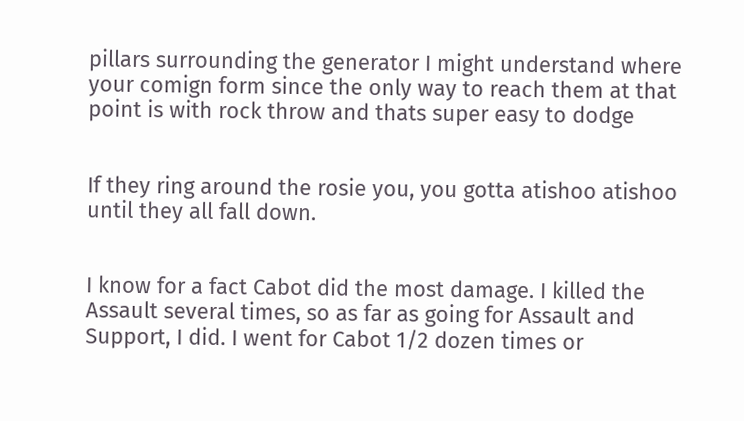pillars surrounding the generator I might understand where your comign form since the only way to reach them at that point is with rock throw and thats super easy to dodge


If they ring around the rosie you, you gotta atishoo atishoo until they all fall down.


I know for a fact Cabot did the most damage. I killed the Assault several times, so as far as going for Assault and Support, I did. I went for Cabot 1/2 dozen times or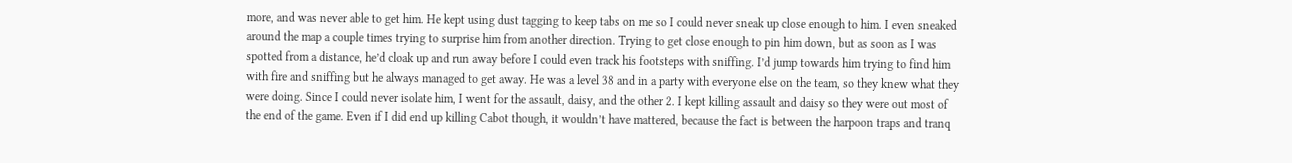more, and was never able to get him. He kept using dust tagging to keep tabs on me so I could never sneak up close enough to him. I even sneaked around the map a couple times trying to surprise him from another direction. Trying to get close enough to pin him down, but as soon as I was spotted from a distance, he’d cloak up and run away before I could even track his footsteps with sniffing. I’d jump towards him trying to find him with fire and sniffing but he always managed to get away. He was a level 38 and in a party with everyone else on the team, so they knew what they were doing. Since I could never isolate him, I went for the assault, daisy, and the other 2. I kept killing assault and daisy so they were out most of the end of the game. Even if I did end up killing Cabot though, it wouldn’t have mattered, because the fact is between the harpoon traps and tranq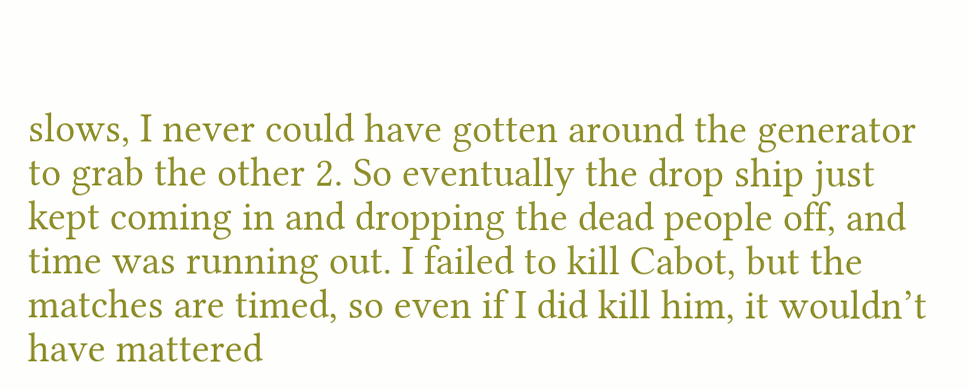slows, I never could have gotten around the generator to grab the other 2. So eventually the drop ship just kept coming in and dropping the dead people off, and time was running out. I failed to kill Cabot, but the matches are timed, so even if I did kill him, it wouldn’t have mattered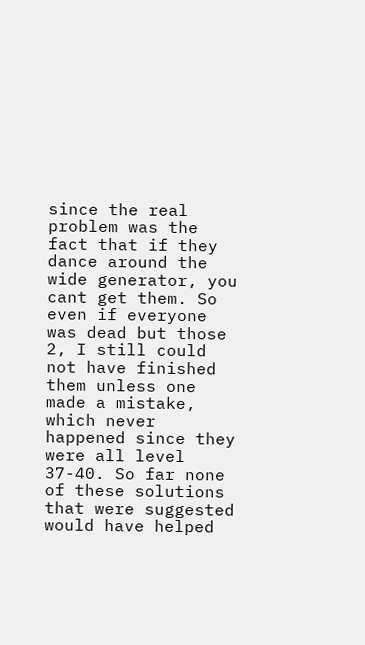since the real problem was the fact that if they dance around the wide generator, you cant get them. So even if everyone was dead but those 2, I still could not have finished them unless one made a mistake, which never happened since they were all level 37-40. So far none of these solutions that were suggested would have helped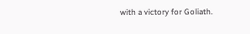with a victory for Goliath.